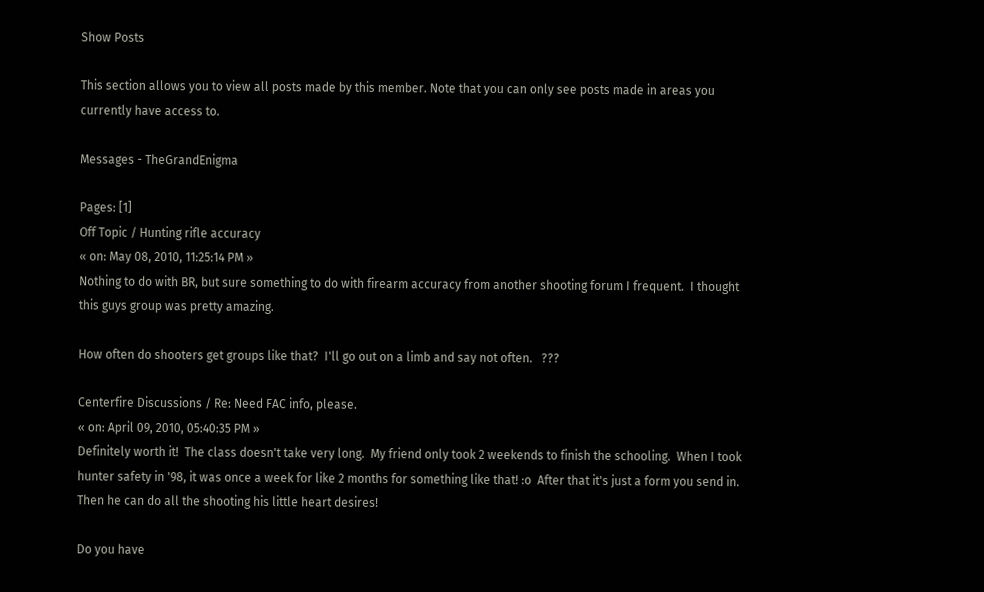Show Posts

This section allows you to view all posts made by this member. Note that you can only see posts made in areas you currently have access to.

Messages - TheGrandEnigma

Pages: [1]
Off Topic / Hunting rifle accuracy
« on: May 08, 2010, 11:25:14 PM »
Nothing to do with BR, but sure something to do with firearm accuracy from another shooting forum I frequent.  I thought this guys group was pretty amazing.

How often do shooters get groups like that?  I'll go out on a limb and say not often.   ???

Centerfire Discussions / Re: Need FAC info, please.
« on: April 09, 2010, 05:40:35 PM »
Definitely worth it!  The class doesn't take very long.  My friend only took 2 weekends to finish the schooling.  When I took hunter safety in '98, it was once a week for like 2 months for something like that! :o  After that it's just a form you send in.  Then he can do all the shooting his little heart desires!

Do you have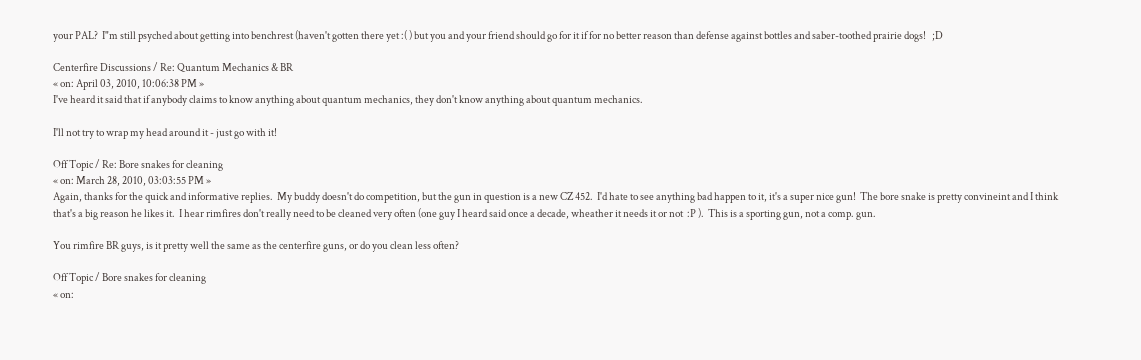your PAL?  I"m still psyched about getting into benchrest (haven't gotten there yet :( ) but you and your friend should go for it if for no better reason than defense against bottles and saber-toothed prairie dogs!   ;D

Centerfire Discussions / Re: Quantum Mechanics & BR
« on: April 03, 2010, 10:06:38 PM »
I've heard it said that if anybody claims to know anything about quantum mechanics, they don't know anything about quantum mechanics.

I'll not try to wrap my head around it - just go with it!

Off Topic / Re: Bore snakes for cleaning
« on: March 28, 2010, 03:03:55 PM »
Again, thanks for the quick and informative replies.  My buddy doesn't do competition, but the gun in question is a new CZ 452.  I'd hate to see anything bad happen to it, it's a super nice gun!  The bore snake is pretty convineint and I think that's a big reason he likes it.  I hear rimfires don't really need to be cleaned very often (one guy I heard said once a decade, wheather it needs it or not  :P ).  This is a sporting gun, not a comp. gun.

You rimfire BR guys, is it pretty well the same as the centerfire guns, or do you clean less often?

Off Topic / Bore snakes for cleaning
« on: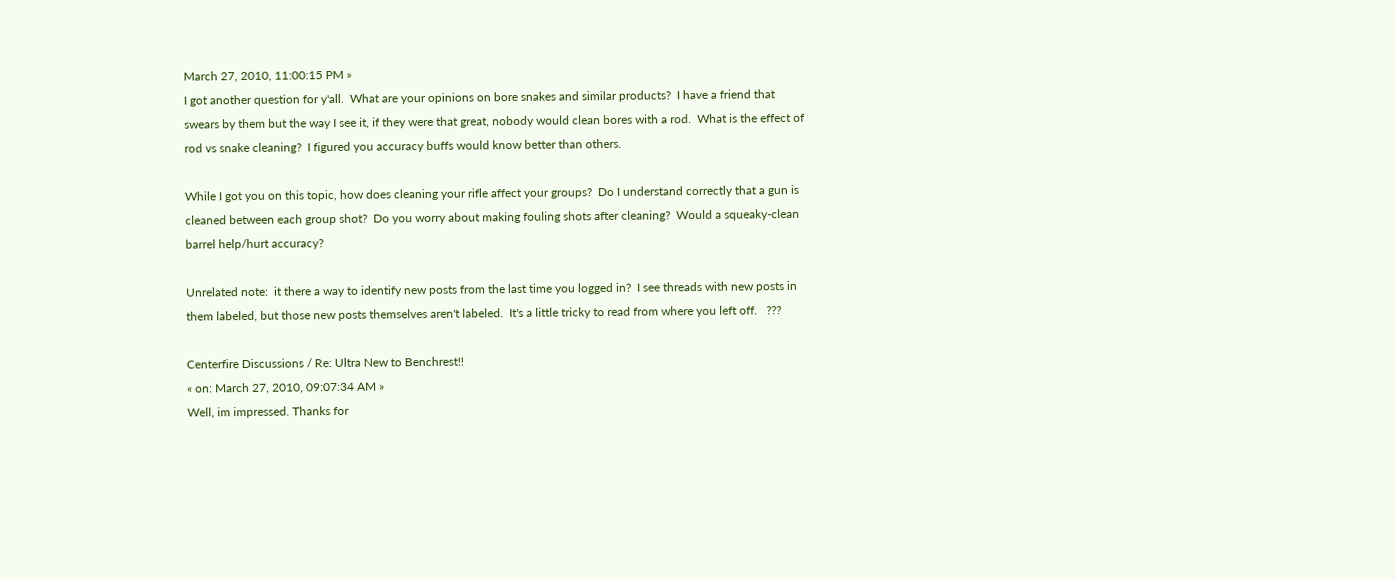March 27, 2010, 11:00:15 PM »
I got another question for y'all.  What are your opinions on bore snakes and similar products?  I have a friend that swears by them but the way I see it, if they were that great, nobody would clean bores with a rod.  What is the effect of rod vs snake cleaning?  I figured you accuracy buffs would know better than others.

While I got you on this topic, how does cleaning your rifle affect your groups?  Do I understand correctly that a gun is cleaned between each group shot?  Do you worry about making fouling shots after cleaning?  Would a squeaky-clean barrel help/hurt accuracy?

Unrelated note:  it there a way to identify new posts from the last time you logged in?  I see threads with new posts in them labeled, but those new posts themselves aren't labeled.  It's a little tricky to read from where you left off.   ???

Centerfire Discussions / Re: Ultra New to Benchrest!!
« on: March 27, 2010, 09:07:34 AM »
Well, im impressed. Thanks for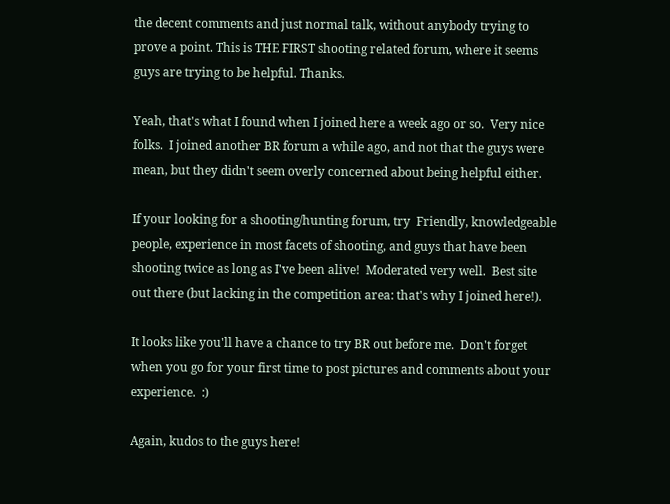the decent comments and just normal talk, without anybody trying to prove a point. This is THE FIRST shooting related forum, where it seems guys are trying to be helpful. Thanks.

Yeah, that's what I found when I joined here a week ago or so.  Very nice folks.  I joined another BR forum a while ago, and not that the guys were mean, but they didn't seem overly concerned about being helpful either.

If your looking for a shooting/hunting forum, try  Friendly, knowledgeable people, experience in most facets of shooting, and guys that have been shooting twice as long as I've been alive!  Moderated very well.  Best site out there (but lacking in the competition area: that's why I joined here!).

It looks like you'll have a chance to try BR out before me.  Don't forget when you go for your first time to post pictures and comments about your experience.  :)

Again, kudos to the guys here!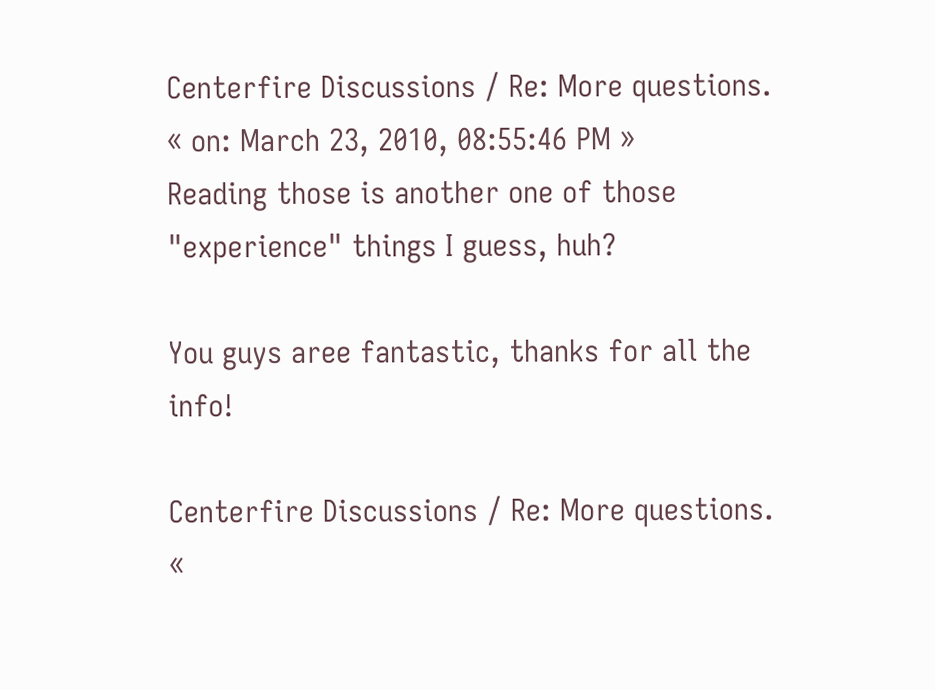Centerfire Discussions / Re: More questions.
« on: March 23, 2010, 08:55:46 PM »
Reading those is another one of those "experience" things I guess, huh?

You guys aree fantastic, thanks for all the info!

Centerfire Discussions / Re: More questions.
«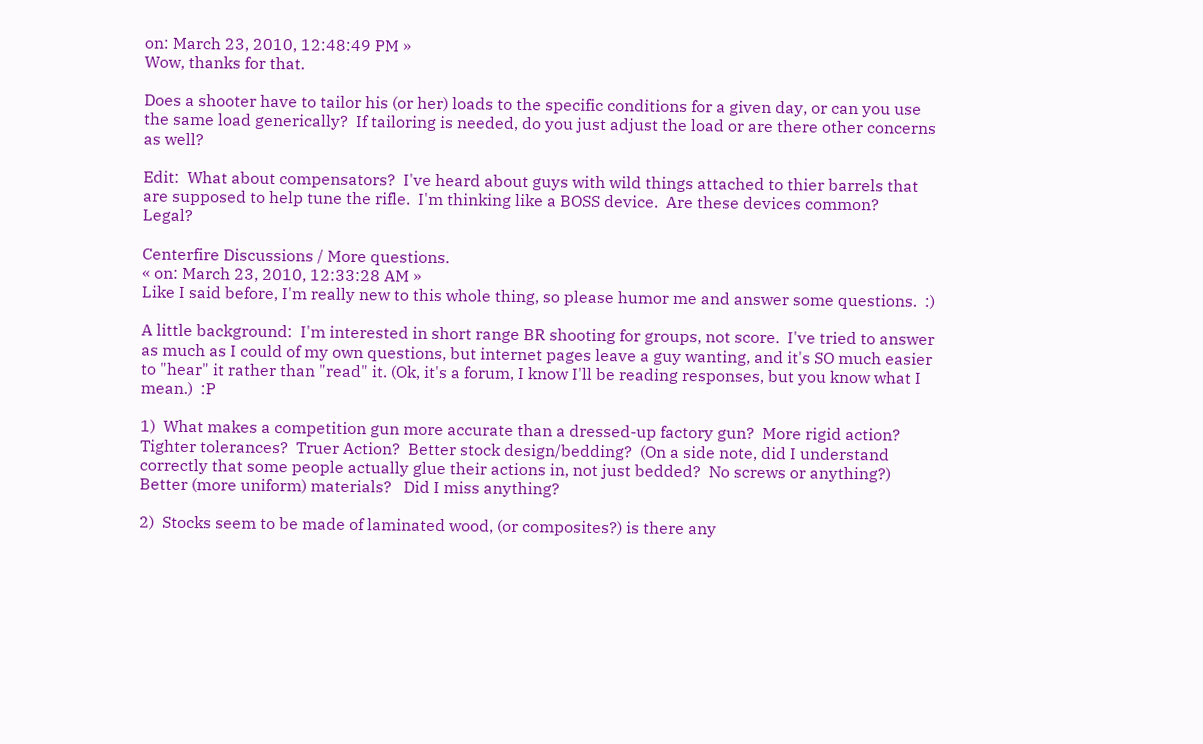on: March 23, 2010, 12:48:49 PM »
Wow, thanks for that.

Does a shooter have to tailor his (or her) loads to the specific conditions for a given day, or can you use the same load generically?  If tailoring is needed, do you just adjust the load or are there other concerns as well?

Edit:  What about compensators?  I've heard about guys with wild things attached to thier barrels that are supposed to help tune the rifle.  I'm thinking like a BOSS device.  Are these devices common?  Legal?

Centerfire Discussions / More questions.
« on: March 23, 2010, 12:33:28 AM »
Like I said before, I'm really new to this whole thing, so please humor me and answer some questions.  :)

A little background:  I'm interested in short range BR shooting for groups, not score.  I've tried to answer as much as I could of my own questions, but internet pages leave a guy wanting, and it's SO much easier to "hear" it rather than "read" it. (Ok, it's a forum, I know I'll be reading responses, but you know what I mean.)  :P

1)  What makes a competition gun more accurate than a dressed-up factory gun?  More rigid action?  Tighter tolerances?  Truer Action?  Better stock design/bedding?  (On a side note, did I understand correctly that some people actually glue their actions in, not just bedded?  No screws or anything?)  Better (more uniform) materials?   Did I miss anything?

2)  Stocks seem to be made of laminated wood, (or composites?) is there any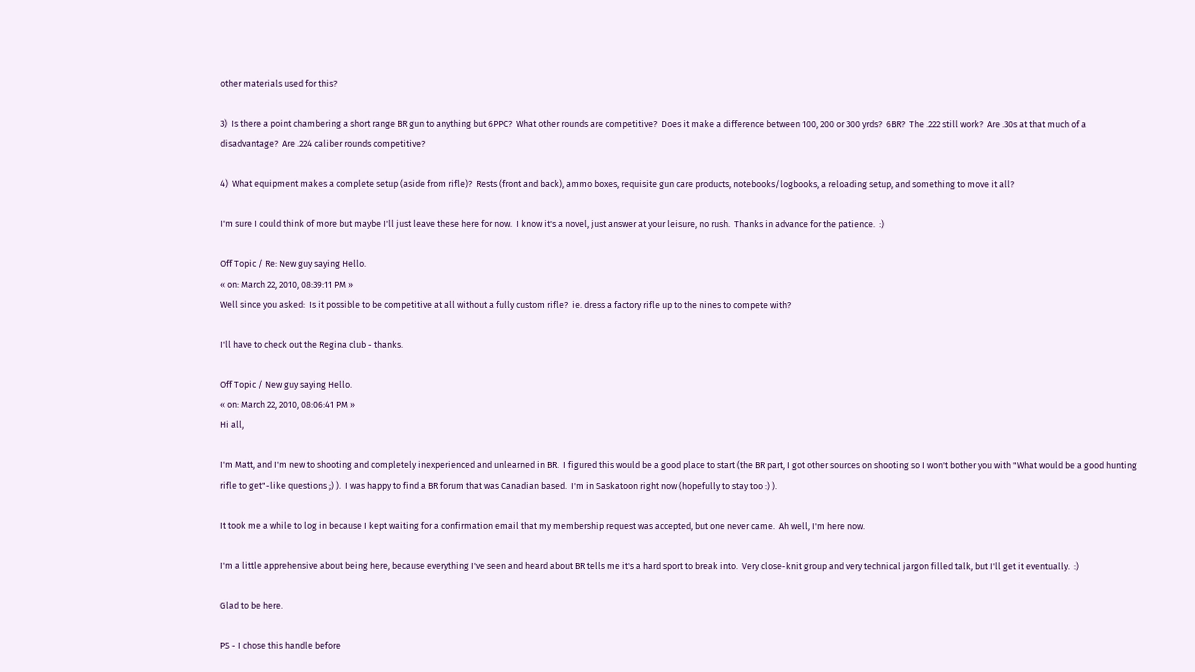other materials used for this?

3)  Is there a point chambering a short range BR gun to anything but 6PPC?  What other rounds are competitive?  Does it make a difference between 100, 200 or 300 yrds?  6BR?  The .222 still work?  Are .30s at that much of a disadvantage?  Are .224 caliber rounds competitive?

4)  What equipment makes a complete setup (aside from rifle)?  Rests (front and back), ammo boxes, requisite gun care products, notebooks/logbooks, a reloading setup, and something to move it all?

I'm sure I could think of more but maybe I'll just leave these here for now.  I know it's a novel, just answer at your leisure, no rush.  Thanks in advance for the patience.  :)

Off Topic / Re: New guy saying Hello.
« on: March 22, 2010, 08:39:11 PM »
Well since you asked:  Is it possible to be competitive at all without a fully custom rifle?  ie. dress a factory rifle up to the nines to compete with?

I'll have to check out the Regina club - thanks.

Off Topic / New guy saying Hello.
« on: March 22, 2010, 08:06:41 PM »
Hi all,

I'm Matt, and I'm new to shooting and completely inexperienced and unlearned in BR.  I figured this would be a good place to start (the BR part, I got other sources on shooting so I won't bother you with "What would be a good hunting rifle to get"-like questions ;) ).  I was happy to find a BR forum that was Canadian based.  I'm in Saskatoon right now (hopefully to stay too :) ).

It took me a while to log in because I kept waiting for a confirmation email that my membership request was accepted, but one never came.  Ah well, I'm here now.

I'm a little apprehensive about being here, because everything I've seen and heard about BR tells me it's a hard sport to break into.  Very close-knit group and very technical jargon filled talk, but I'll get it eventually.  :)

Glad to be here.

PS - I chose this handle before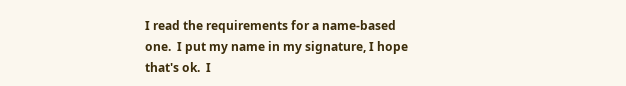I read the requirements for a name-based one.  I put my name in my signature, I hope that's ok.  I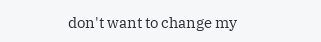don't want to change my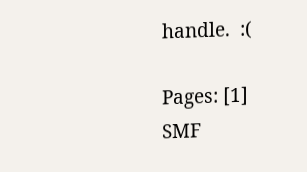handle.  :(

Pages: [1]
SMF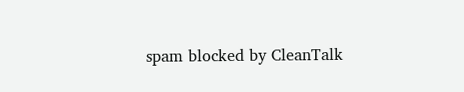spam blocked by CleanTalk